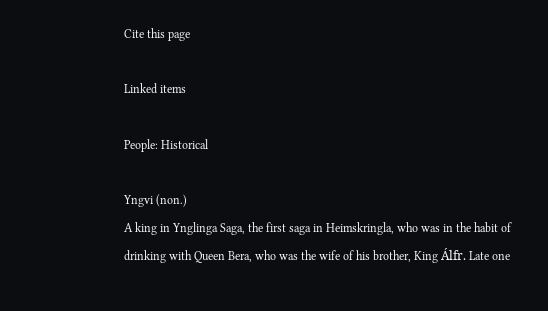Cite this page

Linked items

People: Historical

Yngvi (non.)
A king in Ynglinga Saga, the first saga in Heimskringla, who was in the habit of drinking with Queen Bera, who was the wife of his brother, King Álfr. Late one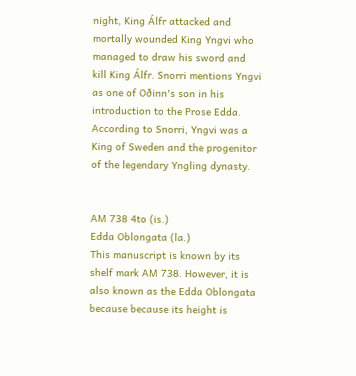night, King Álfr attacked and mortally wounded King Yngvi who managed to draw his sword and kill King Álfr. Snorri mentions Yngvi as one of Oðinn's son in his introduction to the Prose Edda. According to Snorri, Yngvi was a King of Sweden and the progenitor of the legendary Yngling dynasty.


AM 738 4to (is.)
Edda Oblongata (la.)
This manuscript is known by its shelf mark AM 738. However, it is also known as the Edda Oblongata because because its height is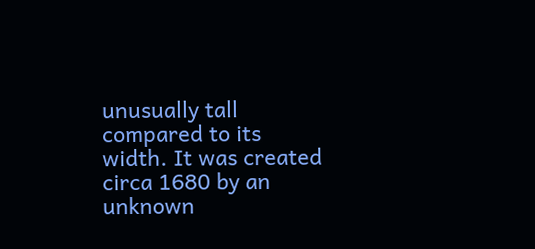unusually tall compared to its width. It was created circa 1680 by an unknown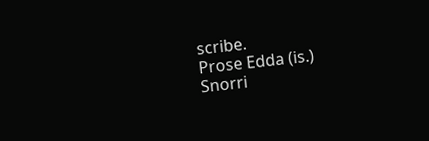scribe.
Prose Edda (is.)
Snorri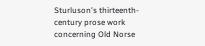Sturluson's thirteenth-century prose work concerning Old Norse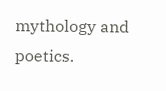mythology and poetics.